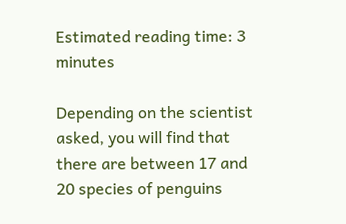Estimated reading time: 3 minutes

Depending on the scientist asked, you will find that there are between 17 and 20 species of penguins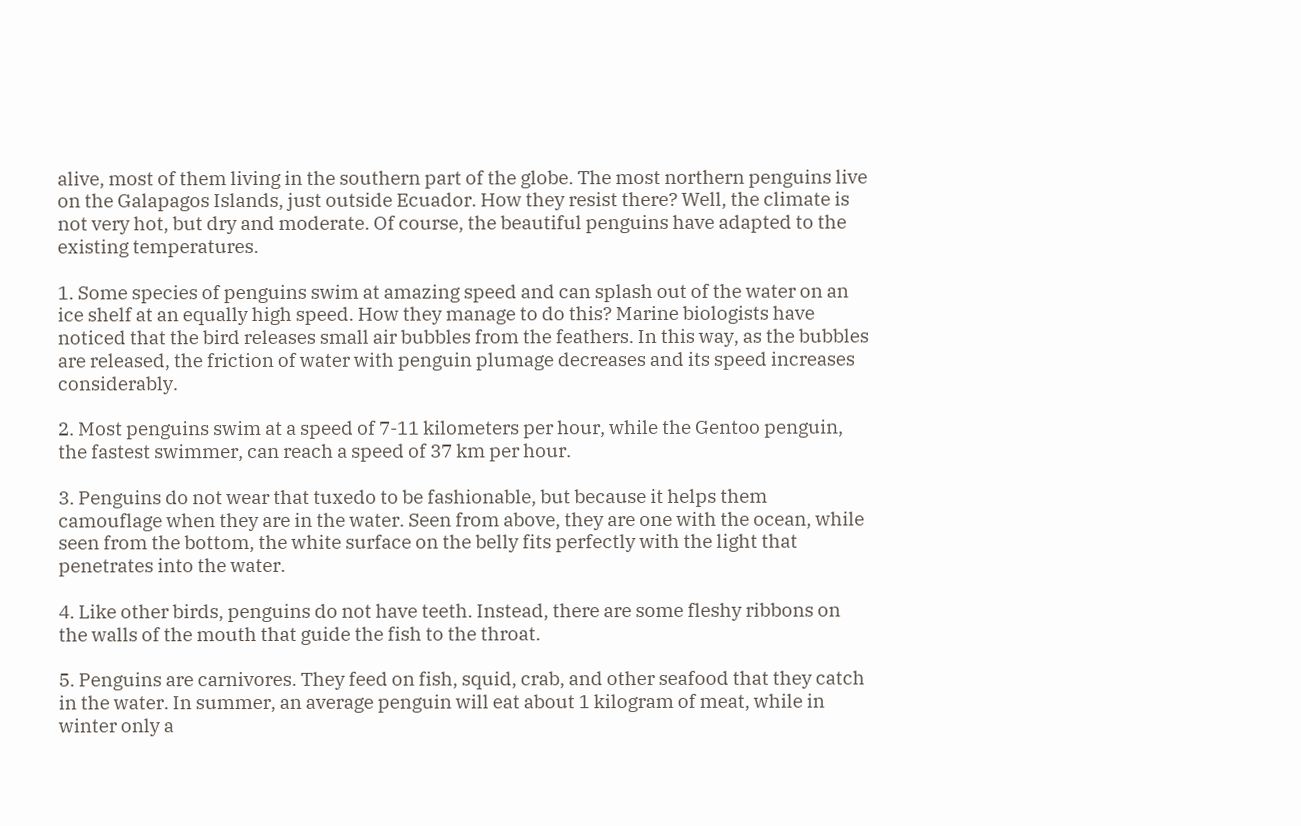alive, most of them living in the southern part of the globe. The most northern penguins live on the Galapagos Islands, just outside Ecuador. How they resist there? Well, the climate is not very hot, but dry and moderate. Of course, the beautiful penguins have adapted to the existing temperatures.

1. Some species of penguins swim at amazing speed and can splash out of the water on an ice shelf at an equally high speed. How they manage to do this? Marine biologists have noticed that the bird releases small air bubbles from the feathers. In this way, as the bubbles are released, the friction of water with penguin plumage decreases and its speed increases considerably.

2. Most penguins swim at a speed of 7-11 kilometers per hour, while the Gentoo penguin, the fastest swimmer, can reach a speed of 37 km per hour.

3. Penguins do not wear that tuxedo to be fashionable, but because it helps them camouflage when they are in the water. Seen from above, they are one with the ocean, while seen from the bottom, the white surface on the belly fits perfectly with the light that penetrates into the water.

4. Like other birds, penguins do not have teeth. Instead, there are some fleshy ribbons on the walls of the mouth that guide the fish to the throat.

5. Penguins are carnivores. They feed on fish, squid, crab, and other seafood that they catch in the water. In summer, an average penguin will eat about 1 kilogram of meat, while in winter only a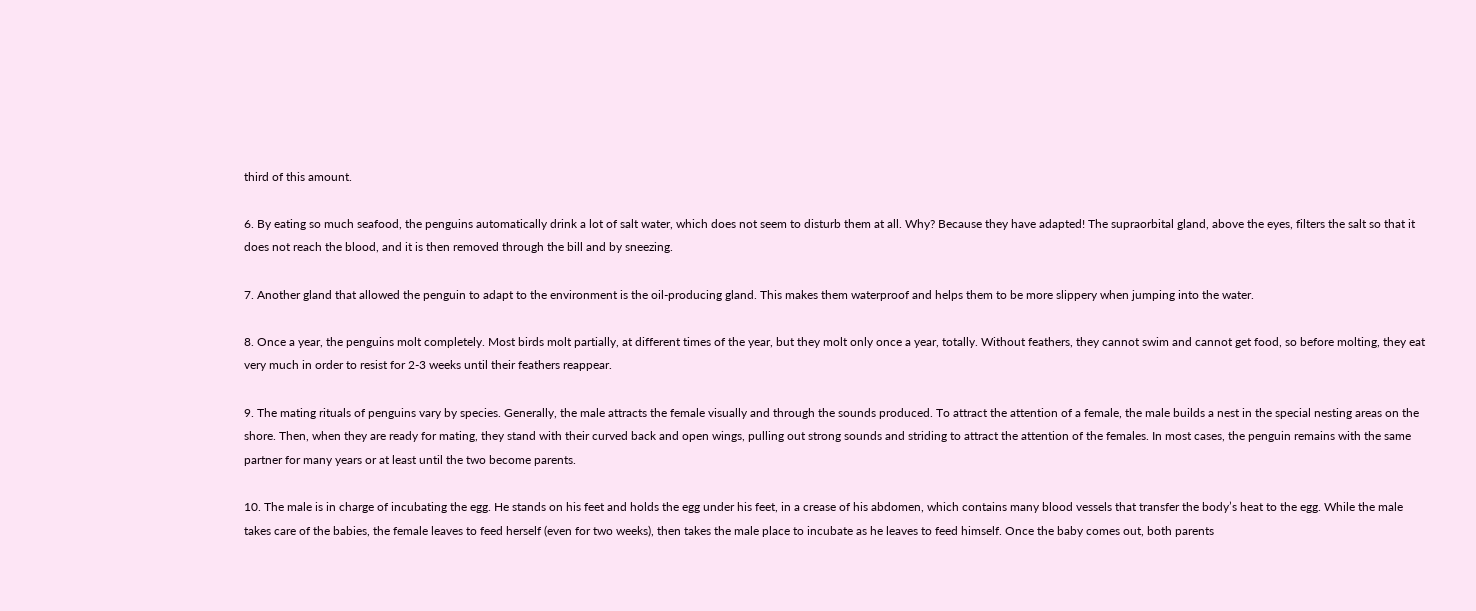third of this amount.

6. By eating so much seafood, the penguins automatically drink a lot of salt water, which does not seem to disturb them at all. Why? Because they have adapted! The supraorbital gland, above the eyes, filters the salt so that it does not reach the blood, and it is then removed through the bill and by sneezing.

7. Another gland that allowed the penguin to adapt to the environment is the oil-producing gland. This makes them waterproof and helps them to be more slippery when jumping into the water.

8. Once a year, the penguins molt completely. Most birds molt partially, at different times of the year, but they molt only once a year, totally. Without feathers, they cannot swim and cannot get food, so before molting, they eat very much in order to resist for 2-3 weeks until their feathers reappear.

9. The mating rituals of penguins vary by species. Generally, the male attracts the female visually and through the sounds produced. To attract the attention of a female, the male builds a nest in the special nesting areas on the shore. Then, when they are ready for mating, they stand with their curved back and open wings, pulling out strong sounds and striding to attract the attention of the females. In most cases, the penguin remains with the same partner for many years or at least until the two become parents.

10. The male is in charge of incubating the egg. He stands on his feet and holds the egg under his feet, in a crease of his abdomen, which contains many blood vessels that transfer the body’s heat to the egg. While the male takes care of the babies, the female leaves to feed herself (even for two weeks), then takes the male place to incubate as he leaves to feed himself. Once the baby comes out, both parents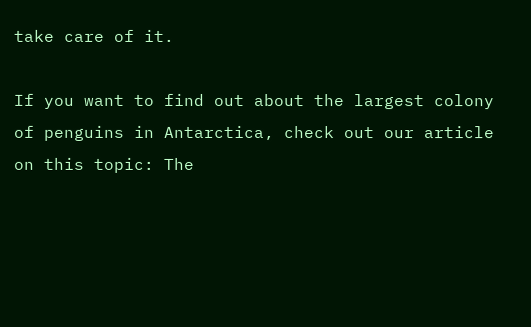take care of it.

If you want to find out about the largest colony of penguins in Antarctica, check out our article on this topic: The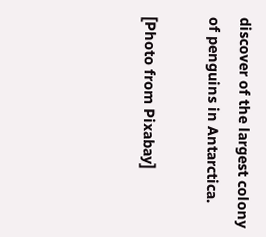discover of the largest colony of penguins in Antarctica.

[Photo from Pixabay]